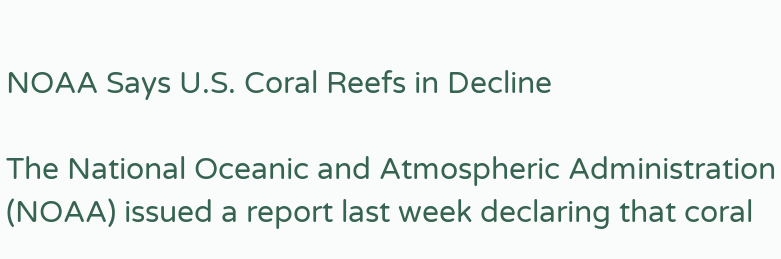NOAA Says U.S. Coral Reefs in Decline

The National Oceanic and Atmospheric Administration (NOAA) issued a report last week declaring that coral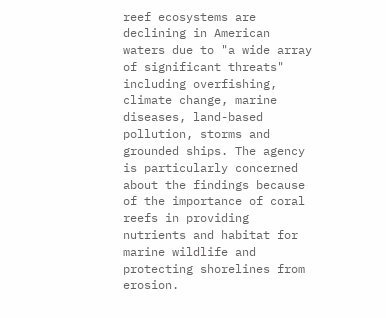reef ecosystems are declining in American waters due to "a wide array of significant threats" including overfishing, climate change, marine diseases, land-based pollution, storms and grounded ships. The agency is particularly concerned about the findings because of the importance of coral reefs in providing nutrients and habitat for marine wildlife and protecting shorelines from erosion.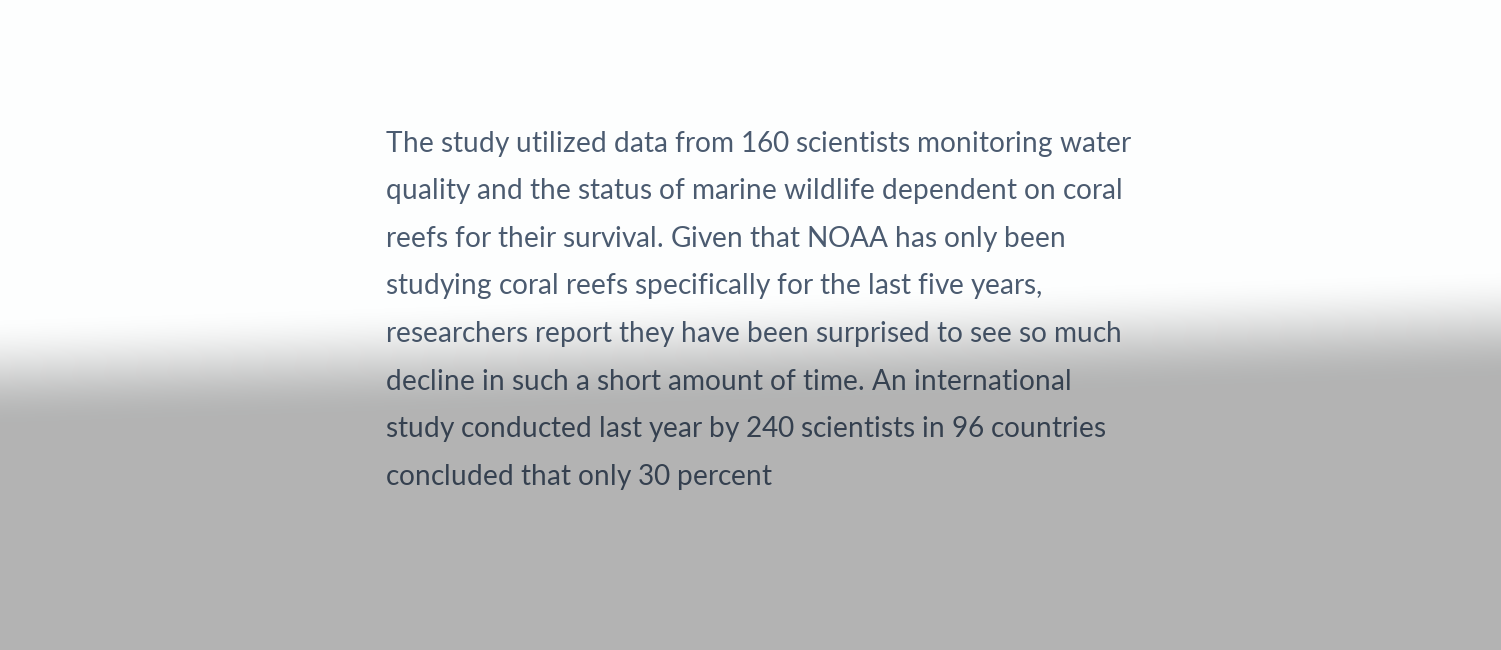The study utilized data from 160 scientists monitoring water quality and the status of marine wildlife dependent on coral reefs for their survival. Given that NOAA has only been studying coral reefs specifically for the last five years, researchers report they have been surprised to see so much decline in such a short amount of time. An international study conducted last year by 240 scientists in 96 countries concluded that only 30 percent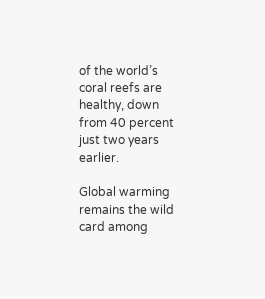of the world’s coral reefs are healthy, down from 40 percent just two years earlier.

Global warming remains the wild card among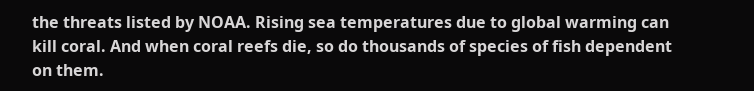the threats listed by NOAA. Rising sea temperatures due to global warming can kill coral. And when coral reefs die, so do thousands of species of fish dependent on them.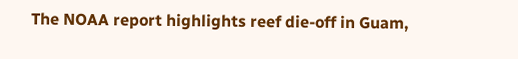The NOAA report highlights reef die-off in Guam,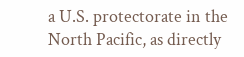a U.S. protectorate in the North Pacific, as directly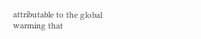attributable to the global warming that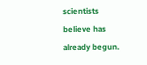scientists believe has already begun.